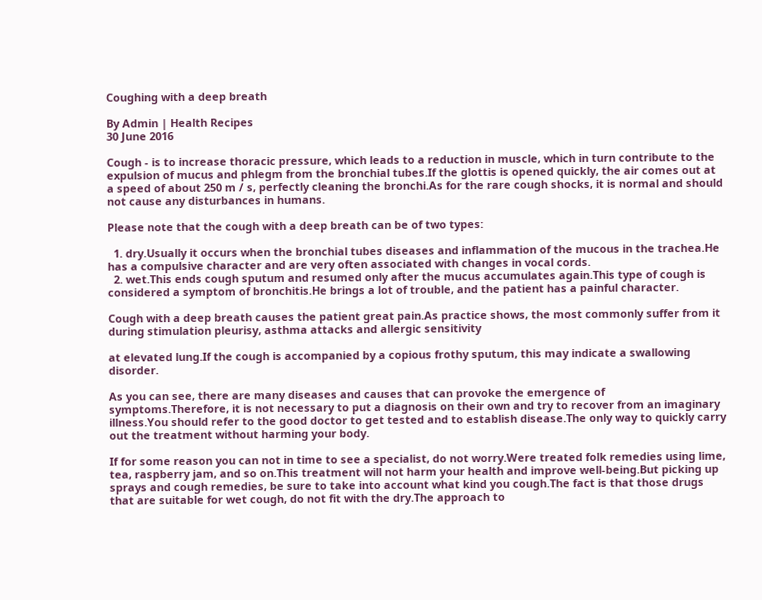Coughing with a deep breath

By Admin | Health Recipes
30 June 2016

Cough - is to increase thoracic pressure, which leads to a reduction in muscle, which in turn contribute to the expulsion of mucus and phlegm from the bronchial tubes.If the glottis is opened quickly, the air comes out at a speed of about 250 m / s, perfectly cleaning the bronchi.As for the rare cough shocks, it is normal and should not cause any disturbances in humans.

Please note that the cough with a deep breath can be of two types:

  1. dry.Usually it occurs when the bronchial tubes diseases and inflammation of the mucous in the trachea.He has a compulsive character and are very often associated with changes in vocal cords.
  2. wet.This ends cough sputum and resumed only after the mucus accumulates again.This type of cough is considered a symptom of bronchitis.He brings a lot of trouble, and the patient has a painful character.

Cough with a deep breath causes the patient great pain.As practice shows, the most commonly suffer from it during stimulation pleurisy, asthma attacks and allergic sensitivity

at elevated lung.If the cough is accompanied by a copious frothy sputum, this may indicate a swallowing disorder.

As you can see, there are many diseases and causes that can provoke the emergence of symptoms.Therefore, it is not necessary to put a diagnosis on their own and try to recover from an imaginary illness.You should refer to the good doctor to get tested and to establish disease.The only way to quickly carry out the treatment without harming your body.

If for some reason you can not in time to see a specialist, do not worry.Were treated folk remedies using lime, tea, raspberry jam, and so on.This treatment will not harm your health and improve well-being.But picking up sprays and cough remedies, be sure to take into account what kind you cough.The fact is that those drugs that are suitable for wet cough, do not fit with the dry.The approach to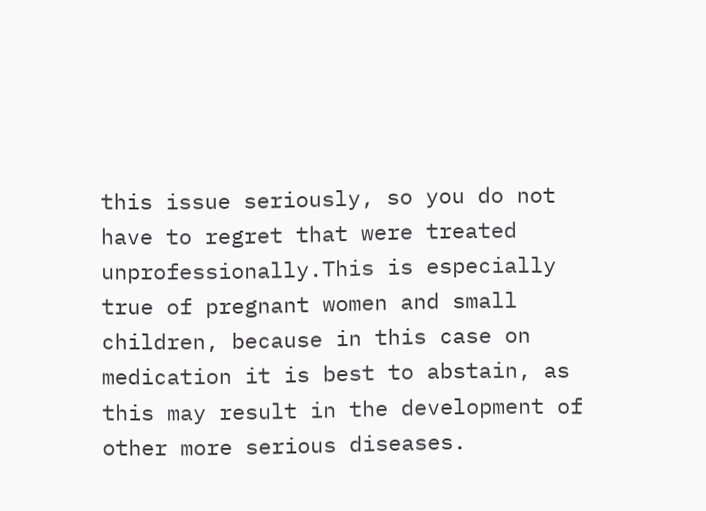this issue seriously, so you do not have to regret that were treated unprofessionally.This is especially true of pregnant women and small children, because in this case on medication it is best to abstain, as this may result in the development of other more serious diseases.